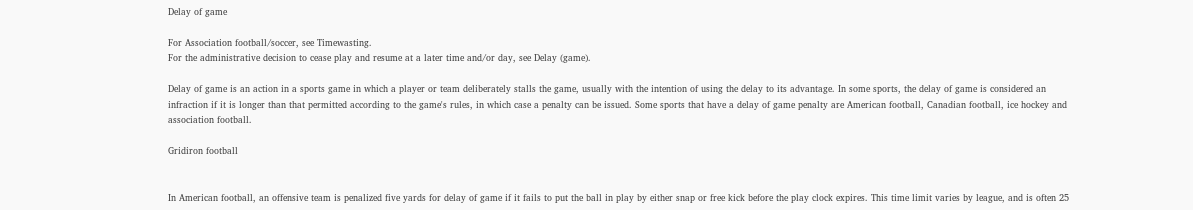Delay of game

For Association football/soccer, see Timewasting.
For the administrative decision to cease play and resume at a later time and/or day, see Delay (game).

Delay of game is an action in a sports game in which a player or team deliberately stalls the game, usually with the intention of using the delay to its advantage. In some sports, the delay of game is considered an infraction if it is longer than that permitted according to the game's rules, in which case a penalty can be issued. Some sports that have a delay of game penalty are American football, Canadian football, ice hockey and association football.

Gridiron football


In American football, an offensive team is penalized five yards for delay of game if it fails to put the ball in play by either snap or free kick before the play clock expires. This time limit varies by league, and is often 25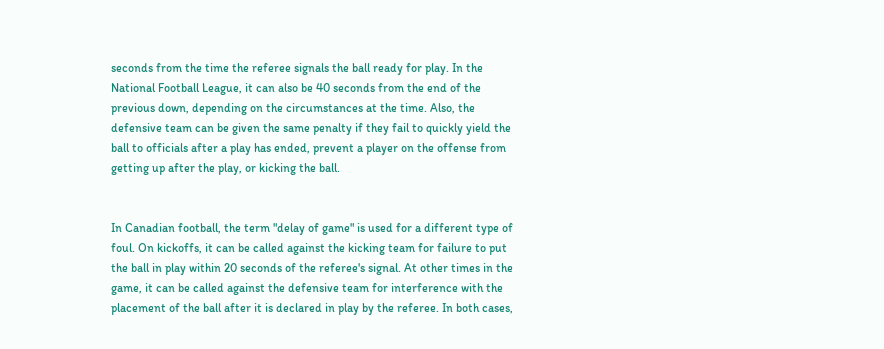seconds from the time the referee signals the ball ready for play. In the National Football League, it can also be 40 seconds from the end of the previous down, depending on the circumstances at the time. Also, the defensive team can be given the same penalty if they fail to quickly yield the ball to officials after a play has ended, prevent a player on the offense from getting up after the play, or kicking the ball.


In Canadian football, the term "delay of game" is used for a different type of foul. On kickoffs, it can be called against the kicking team for failure to put the ball in play within 20 seconds of the referee's signal. At other times in the game, it can be called against the defensive team for interference with the placement of the ball after it is declared in play by the referee. In both cases,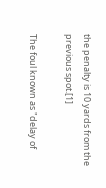the penalty is 10 yards from the previous spot.[1]

The foul known as "delay of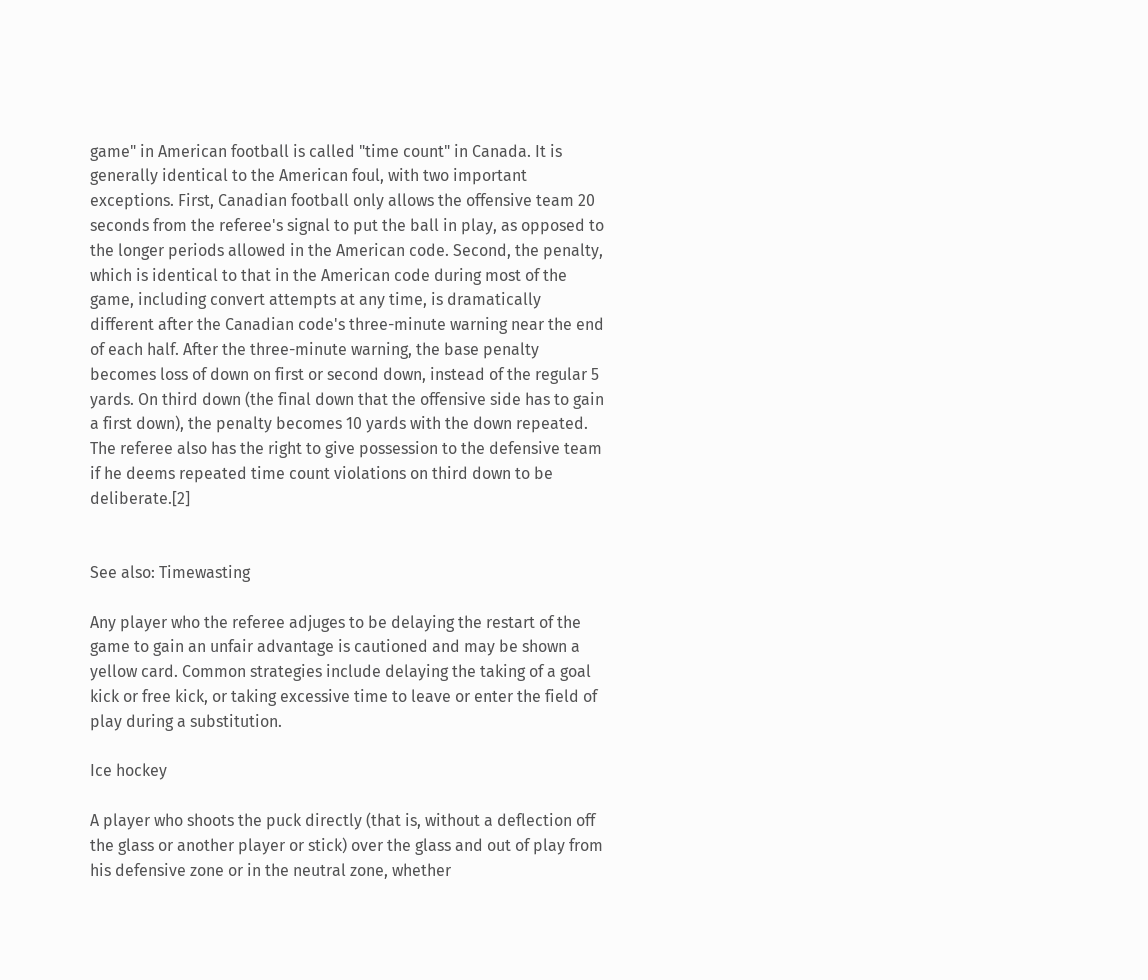game" in American football is called "time count" in Canada. It is generally identical to the American foul, with two important exceptions. First, Canadian football only allows the offensive team 20 seconds from the referee's signal to put the ball in play, as opposed to the longer periods allowed in the American code. Second, the penalty, which is identical to that in the American code during most of the game, including convert attempts at any time, is dramatically different after the Canadian code's three-minute warning near the end of each half. After the three-minute warning, the base penalty becomes loss of down on first or second down, instead of the regular 5 yards. On third down (the final down that the offensive side has to gain a first down), the penalty becomes 10 yards with the down repeated. The referee also has the right to give possession to the defensive team if he deems repeated time count violations on third down to be deliberate.[2]


See also: Timewasting

Any player who the referee adjuges to be delaying the restart of the game to gain an unfair advantage is cautioned and may be shown a yellow card. Common strategies include delaying the taking of a goal kick or free kick, or taking excessive time to leave or enter the field of play during a substitution.

Ice hockey

A player who shoots the puck directly (that is, without a deflection off the glass or another player or stick) over the glass and out of play from his defensive zone or in the neutral zone, whether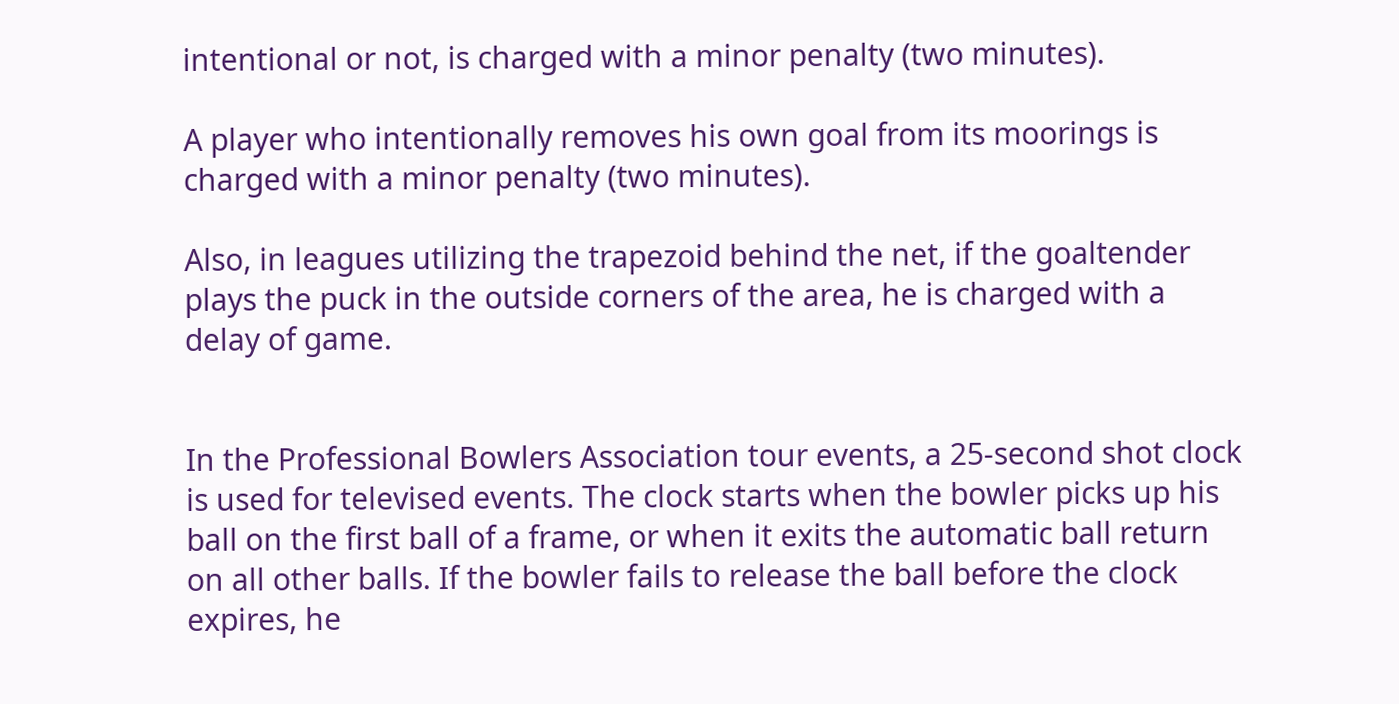intentional or not, is charged with a minor penalty (two minutes).

A player who intentionally removes his own goal from its moorings is charged with a minor penalty (two minutes).

Also, in leagues utilizing the trapezoid behind the net, if the goaltender plays the puck in the outside corners of the area, he is charged with a delay of game.


In the Professional Bowlers Association tour events, a 25-second shot clock is used for televised events. The clock starts when the bowler picks up his ball on the first ball of a frame, or when it exits the automatic ball return on all other balls. If the bowler fails to release the ball before the clock expires, he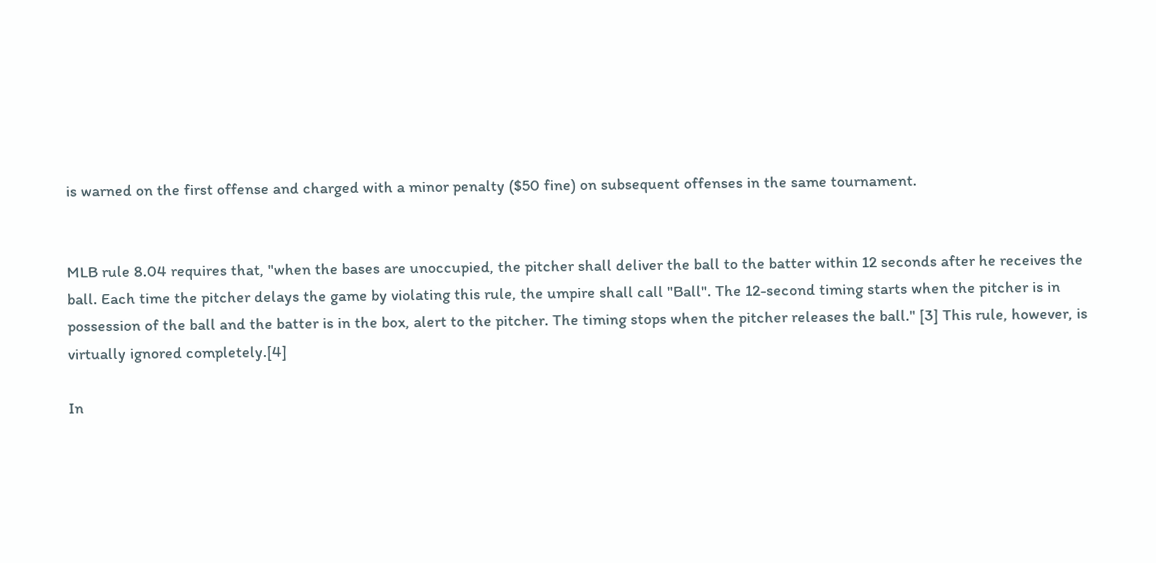is warned on the first offense and charged with a minor penalty ($50 fine) on subsequent offenses in the same tournament.


MLB rule 8.04 requires that, "when the bases are unoccupied, the pitcher shall deliver the ball to the batter within 12 seconds after he receives the ball. Each time the pitcher delays the game by violating this rule, the umpire shall call "Ball". The 12-second timing starts when the pitcher is in possession of the ball and the batter is in the box, alert to the pitcher. The timing stops when the pitcher releases the ball." [3] This rule, however, is virtually ignored completely.[4]

In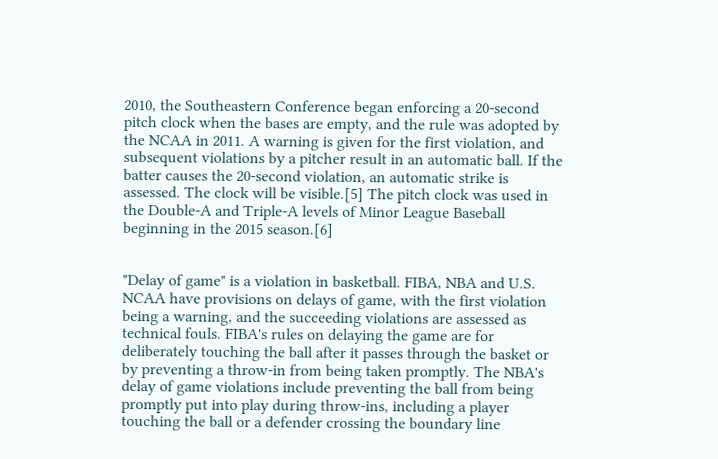2010, the Southeastern Conference began enforcing a 20-second pitch clock when the bases are empty, and the rule was adopted by the NCAA in 2011. A warning is given for the first violation, and subsequent violations by a pitcher result in an automatic ball. If the batter causes the 20-second violation, an automatic strike is assessed. The clock will be visible.[5] The pitch clock was used in the Double-A and Triple-A levels of Minor League Baseball beginning in the 2015 season.[6]


"Delay of game" is a violation in basketball. FIBA, NBA and U.S. NCAA have provisions on delays of game, with the first violation being a warning, and the succeeding violations are assessed as technical fouls. FIBA's rules on delaying the game are for deliberately touching the ball after it passes through the basket or by preventing a throw-in from being taken promptly. The NBA's delay of game violations include preventing the ball from being promptly put into play during throw-ins, including a player touching the ball or a defender crossing the boundary line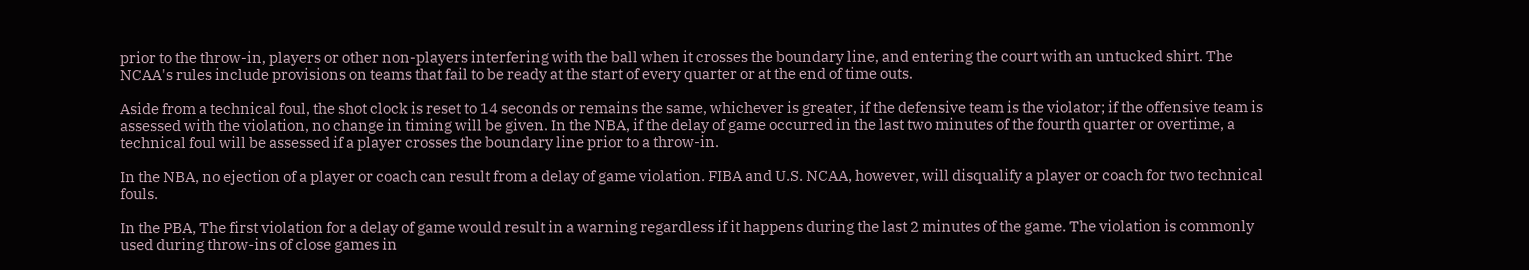prior to the throw-in, players or other non-players interfering with the ball when it crosses the boundary line, and entering the court with an untucked shirt. The NCAA's rules include provisions on teams that fail to be ready at the start of every quarter or at the end of time outs.

Aside from a technical foul, the shot clock is reset to 14 seconds or remains the same, whichever is greater, if the defensive team is the violator; if the offensive team is assessed with the violation, no change in timing will be given. In the NBA, if the delay of game occurred in the last two minutes of the fourth quarter or overtime, a technical foul will be assessed if a player crosses the boundary line prior to a throw-in.

In the NBA, no ejection of a player or coach can result from a delay of game violation. FIBA and U.S. NCAA, however, will disqualify a player or coach for two technical fouls.

In the PBA, The first violation for a delay of game would result in a warning regardless if it happens during the last 2 minutes of the game. The violation is commonly used during throw-ins of close games in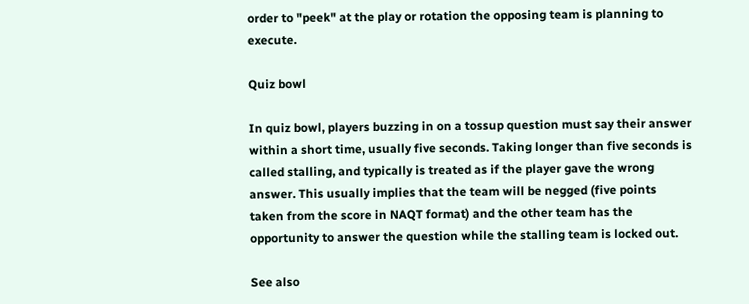order to "peek" at the play or rotation the opposing team is planning to execute.

Quiz bowl

In quiz bowl, players buzzing in on a tossup question must say their answer within a short time, usually five seconds. Taking longer than five seconds is called stalling, and typically is treated as if the player gave the wrong answer. This usually implies that the team will be negged (five points taken from the score in NAQT format) and the other team has the opportunity to answer the question while the stalling team is locked out.

See also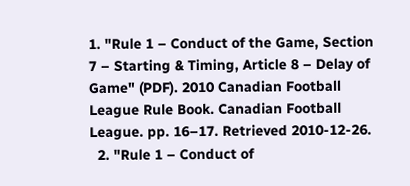1. "Rule 1 – Conduct of the Game, Section 7 – Starting & Timing, Article 8 – Delay of Game" (PDF). 2010 Canadian Football League Rule Book. Canadian Football League. pp. 16–17. Retrieved 2010-12-26.
  2. "Rule 1 – Conduct of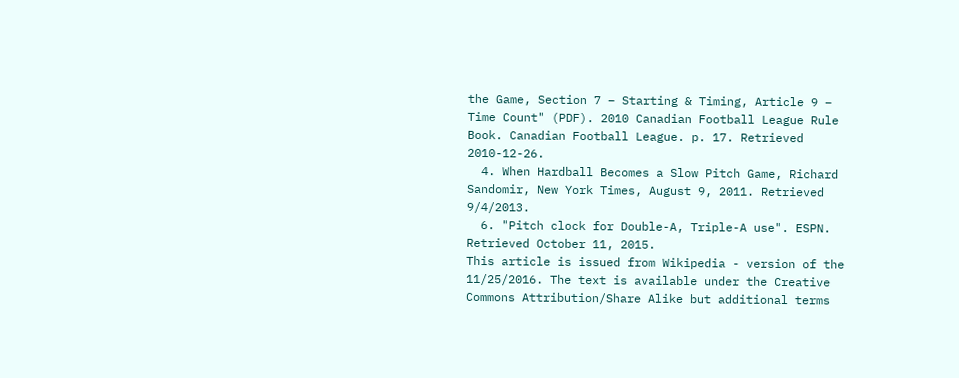the Game, Section 7 – Starting & Timing, Article 9 – Time Count" (PDF). 2010 Canadian Football League Rule Book. Canadian Football League. p. 17. Retrieved 2010-12-26.
  4. When Hardball Becomes a Slow Pitch Game, Richard Sandomir, New York Times, August 9, 2011. Retrieved 9/4/2013.
  6. "Pitch clock for Double-A, Triple-A use". ESPN. Retrieved October 11, 2015.
This article is issued from Wikipedia - version of the 11/25/2016. The text is available under the Creative Commons Attribution/Share Alike but additional terms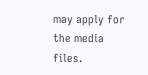may apply for the media files.